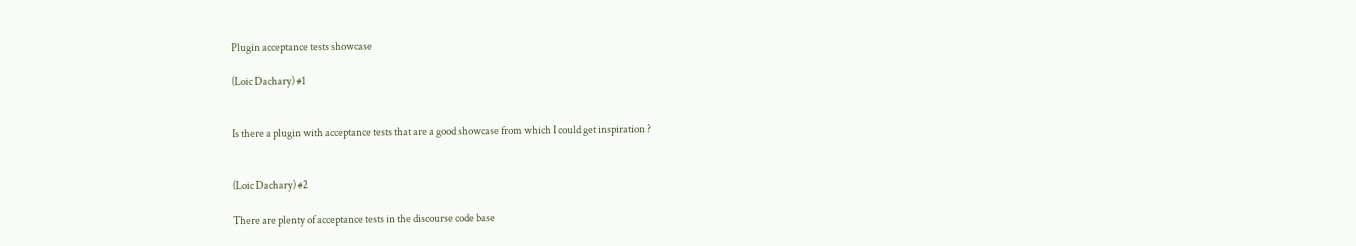Plugin acceptance tests showcase

(Loic Dachary) #1


Is there a plugin with acceptance tests that are a good showcase from which I could get inspiration ?


(Loic Dachary) #2

There are plenty of acceptance tests in the discourse code base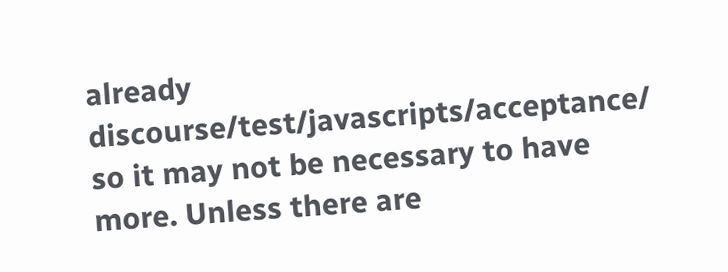already discourse/test/javascripts/acceptance/ so it may not be necessary to have more. Unless there are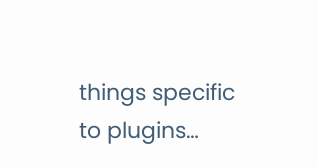things specific to plugins…